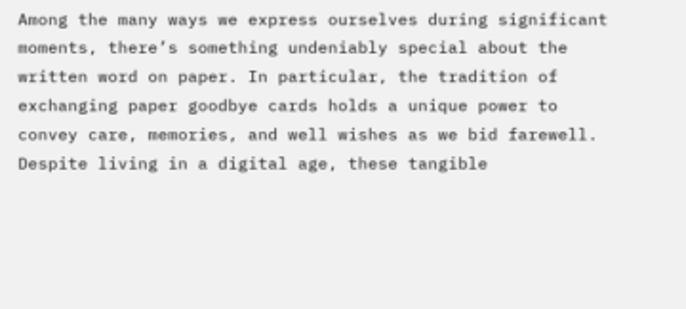Among the many ways we express ourselves during significant moments, there’s something undeniably special about the written word on paper. In particular, the tradition of exchanging paper goodbye cards holds a unique power to convey care, memories, and well wishes as we bid farewell. Despite living in a digital age, these tangible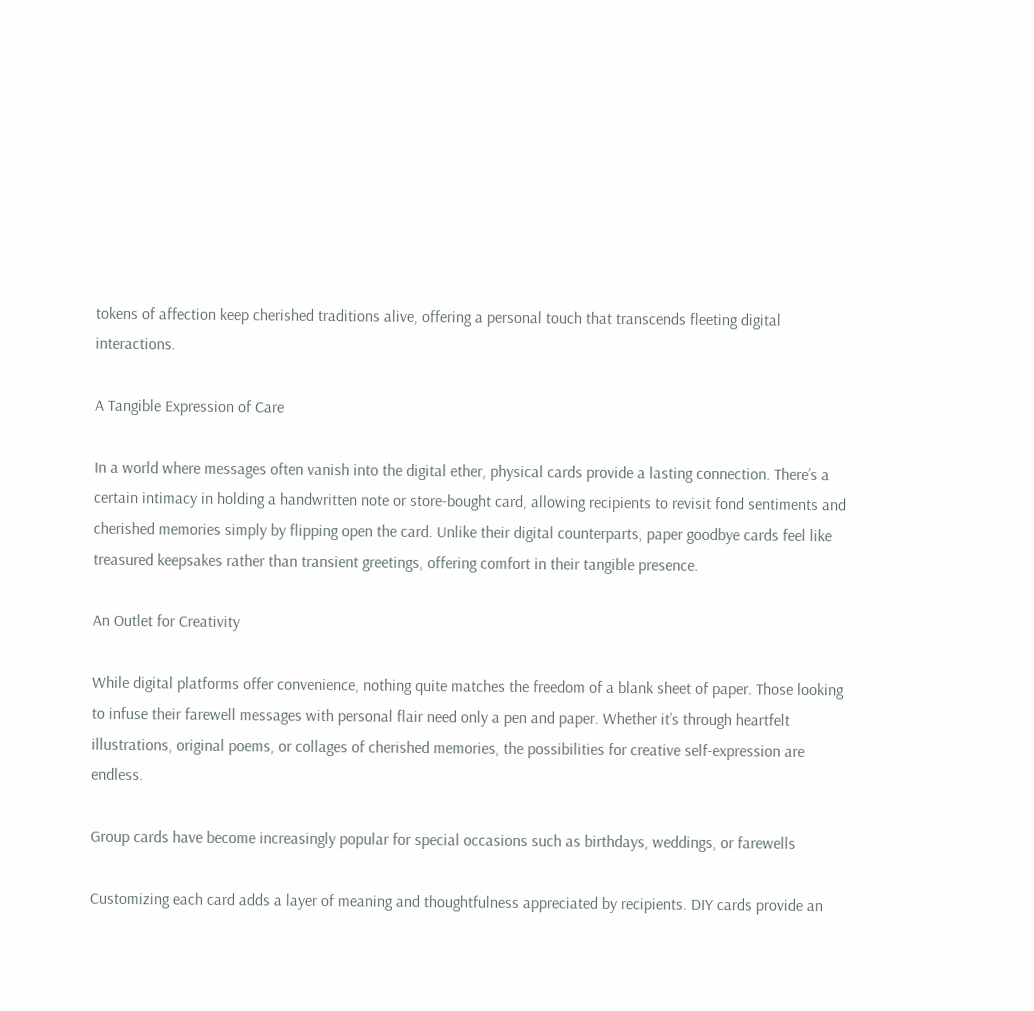tokens of affection keep cherished traditions alive, offering a personal touch that transcends fleeting digital interactions.

A Tangible Expression of Care

In a world where messages often vanish into the digital ether, physical cards provide a lasting connection. There’s a certain intimacy in holding a handwritten note or store-bought card, allowing recipients to revisit fond sentiments and cherished memories simply by flipping open the card. Unlike their digital counterparts, paper goodbye cards feel like treasured keepsakes rather than transient greetings, offering comfort in their tangible presence.

An Outlet for Creativity

While digital platforms offer convenience, nothing quite matches the freedom of a blank sheet of paper. Those looking to infuse their farewell messages with personal flair need only a pen and paper. Whether it’s through heartfelt illustrations, original poems, or collages of cherished memories, the possibilities for creative self-expression are endless.

Group cards have become increasingly popular for special occasions such as birthdays, weddings, or farewells

Customizing each card adds a layer of meaning and thoughtfulness appreciated by recipients. DIY cards provide an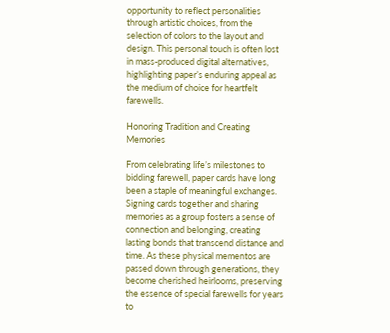opportunity to reflect personalities through artistic choices, from the selection of colors to the layout and design. This personal touch is often lost in mass-produced digital alternatives, highlighting paper’s enduring appeal as the medium of choice for heartfelt farewells.

Honoring Tradition and Creating Memories

From celebrating life’s milestones to bidding farewell, paper cards have long been a staple of meaningful exchanges. Signing cards together and sharing memories as a group fosters a sense of connection and belonging, creating lasting bonds that transcend distance and time. As these physical mementos are passed down through generations, they become cherished heirlooms, preserving the essence of special farewells for years to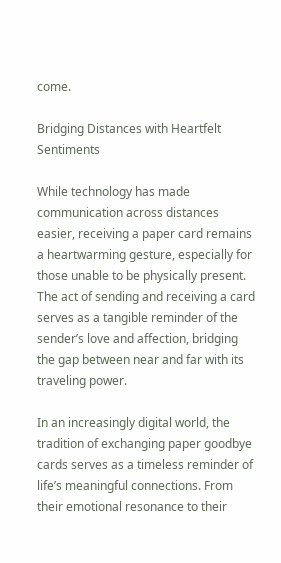come.

Bridging Distances with Heartfelt Sentiments

While technology has made communication across distances easier, receiving a paper card remains a heartwarming gesture, especially for those unable to be physically present. The act of sending and receiving a card serves as a tangible reminder of the sender’s love and affection, bridging the gap between near and far with its traveling power.

In an increasingly digital world, the tradition of exchanging paper goodbye cards serves as a timeless reminder of life’s meaningful connections. From their emotional resonance to their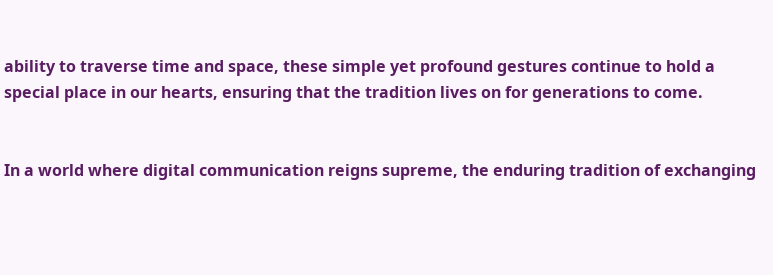ability to traverse time and space, these simple yet profound gestures continue to hold a special place in our hearts, ensuring that the tradition lives on for generations to come.


In a world where digital communication reigns supreme, the enduring tradition of exchanging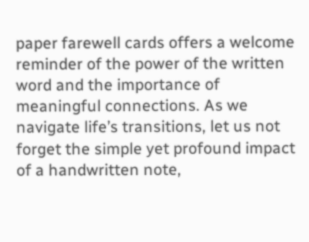paper farewell cards offers a welcome reminder of the power of the written word and the importance of meaningful connections. As we navigate life’s transitions, let us not forget the simple yet profound impact of a handwritten note,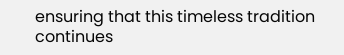ensuring that this timeless tradition continues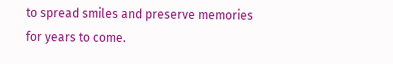to spread smiles and preserve memories for years to come.